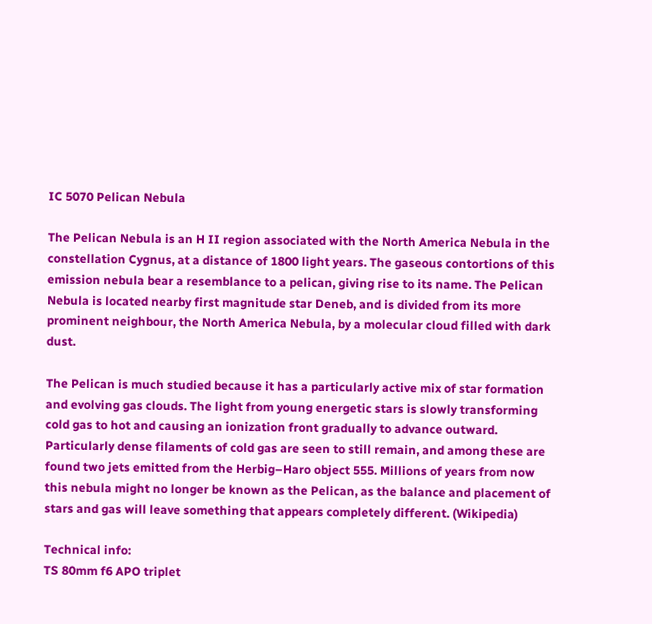IC 5070 Pelican Nebula

The Pelican Nebula is an H II region associated with the North America Nebula in the constellation Cygnus, at a distance of 1800 light years. The gaseous contortions of this emission nebula bear a resemblance to a pelican, giving rise to its name. The Pelican Nebula is located nearby first magnitude star Deneb, and is divided from its more prominent neighbour, the North America Nebula, by a molecular cloud filled with dark dust.

The Pelican is much studied because it has a particularly active mix of star formation and evolving gas clouds. The light from young energetic stars is slowly transforming cold gas to hot and causing an ionization front gradually to advance outward. Particularly dense filaments of cold gas are seen to still remain, and among these are found two jets emitted from the Herbig–Haro object 555. Millions of years from now this nebula might no longer be known as the Pelican, as the balance and placement of stars and gas will leave something that appears completely different. (Wikipedia)

Technical info:
TS 80mm f6 APO triplet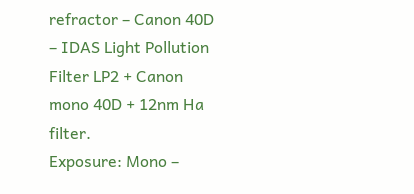refractor – Canon 40D – IDAS Light Pollution Filter LP2 + Canon mono 40D + 12nm Ha filter.
Exposure: Mono –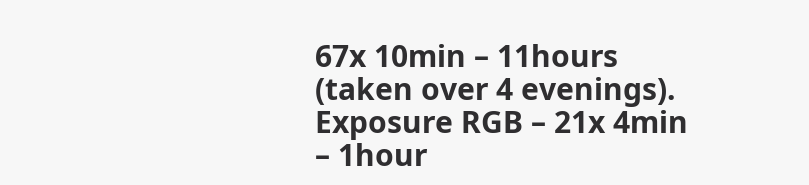67x 10min – 11hours (taken over 4 evenings).
Exposure RGB – 21x 4min – 1hour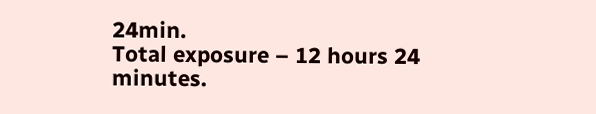24min.
Total exposure – 12 hours 24 minutes.